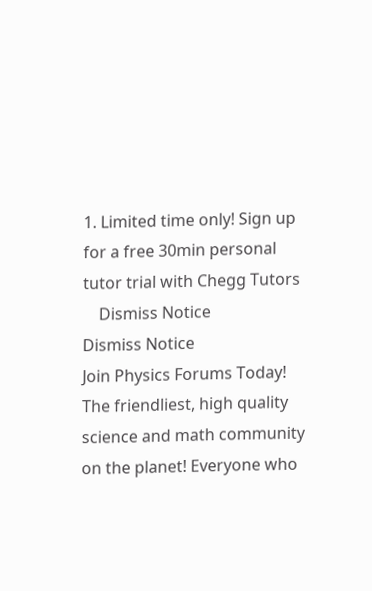1. Limited time only! Sign up for a free 30min personal tutor trial with Chegg Tutors
    Dismiss Notice
Dismiss Notice
Join Physics Forums Today!
The friendliest, high quality science and math community on the planet! Everyone who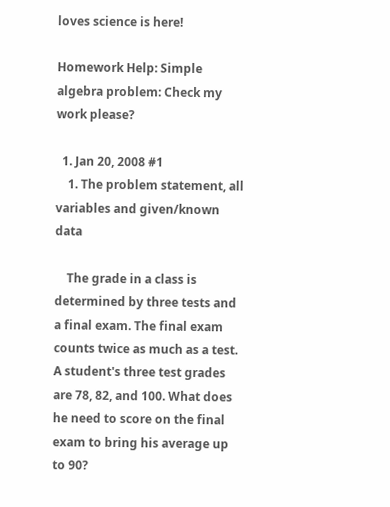loves science is here!

Homework Help: Simple algebra problem: Check my work please?

  1. Jan 20, 2008 #1
    1. The problem statement, all variables and given/known data

    The grade in a class is determined by three tests and a final exam. The final exam counts twice as much as a test. A student's three test grades are 78, 82, and 100. What does he need to score on the final exam to bring his average up to 90?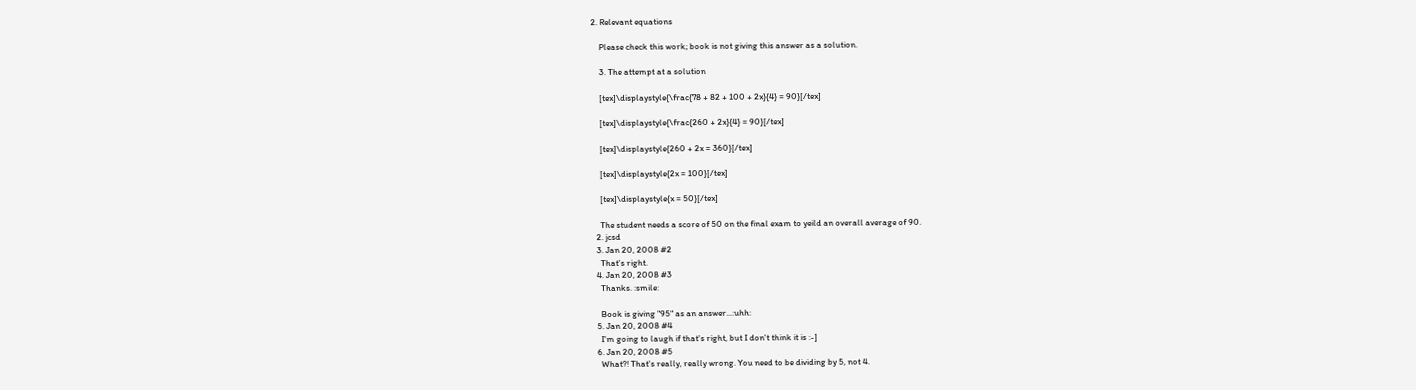2. Relevant equations

    Please check this work; book is not giving this answer as a solution.

    3. The attempt at a solution

    [tex]\displaystyle{\frac{78 + 82 + 100 + 2x}{4} = 90}[/tex]

    [tex]\displaystyle{\frac{260 + 2x}{4} = 90}[/tex]

    [tex]\displaystyle{260 + 2x = 360}[/tex]

    [tex]\displaystyle{2x = 100}[/tex]

    [tex]\displaystyle{x = 50}[/tex]

    The student needs a score of 50 on the final exam to yeild an overall average of 90.
  2. jcsd
  3. Jan 20, 2008 #2
    That's right.
  4. Jan 20, 2008 #3
    Thanks. :smile:

    Book is giving "95" as an answer...:uhh:
  5. Jan 20, 2008 #4
    I'm going to laugh if that's right, but I don't think it is :-]
  6. Jan 20, 2008 #5
    What?! That's really, really wrong. You need to be dividing by 5, not 4.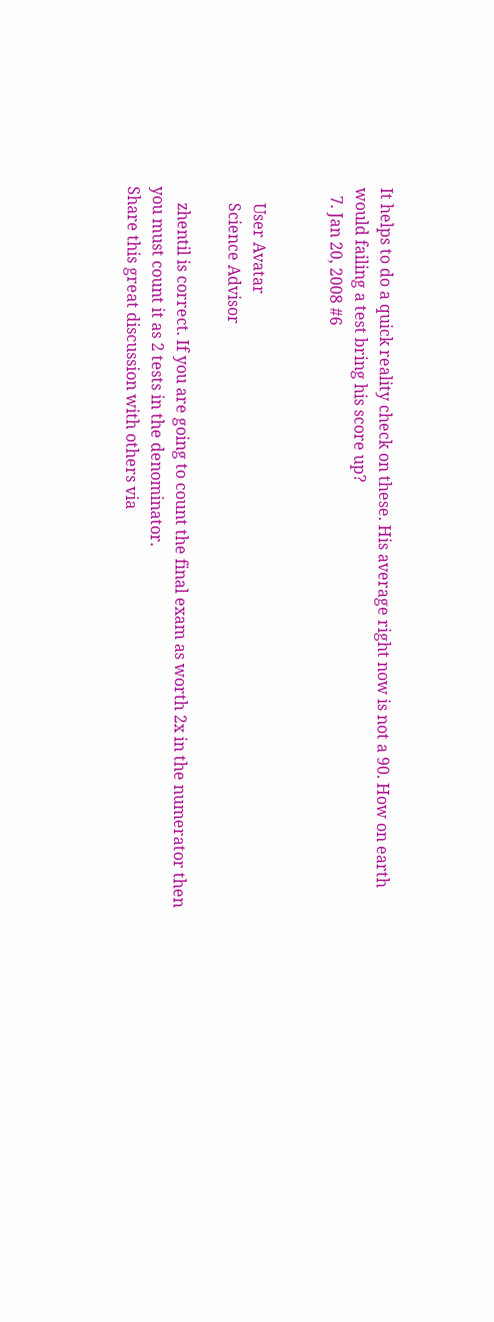It helps to do a quick reality check on these. His average right now is not a 90. How on earth would failing a test bring his score up?
  7. Jan 20, 2008 #6


    User Avatar
    Science Advisor

    zhentil is correct. If you are going to count the final exam as worth 2x in the numerator then you must count it as 2 tests in the denominator.
Share this great discussion with others via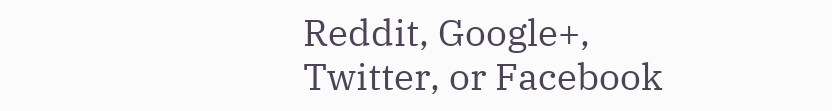Reddit, Google+, Twitter, or Facebook